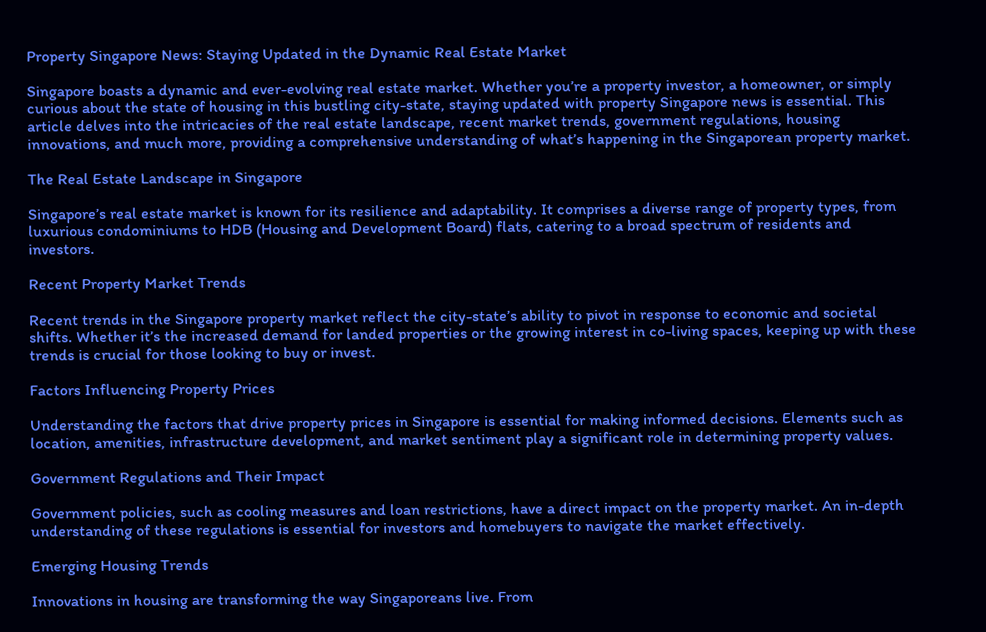Property Singapore News: Staying Updated in the Dynamic Real Estate Market

Singapore boasts a dynamic and ever-evolving real estate market. Whether you’re a property investor, a homeowner, or simply curious about the state of housing in this bustling city-state, staying updated with property Singapore news is essential. This article delves into the intricacies of the real estate landscape, recent market trends, government regulations, housing innovations, and much more, providing a comprehensive understanding of what’s happening in the Singaporean property market.

The Real Estate Landscape in Singapore

Singapore’s real estate market is known for its resilience and adaptability. It comprises a diverse range of property types, from luxurious condominiums to HDB (Housing and Development Board) flats, catering to a broad spectrum of residents and investors.

Recent Property Market Trends

Recent trends in the Singapore property market reflect the city-state’s ability to pivot in response to economic and societal shifts. Whether it’s the increased demand for landed properties or the growing interest in co-living spaces, keeping up with these trends is crucial for those looking to buy or invest.

Factors Influencing Property Prices

Understanding the factors that drive property prices in Singapore is essential for making informed decisions. Elements such as location, amenities, infrastructure development, and market sentiment play a significant role in determining property values.

Government Regulations and Their Impact

Government policies, such as cooling measures and loan restrictions, have a direct impact on the property market. An in-depth understanding of these regulations is essential for investors and homebuyers to navigate the market effectively.

Emerging Housing Trends

Innovations in housing are transforming the way Singaporeans live. From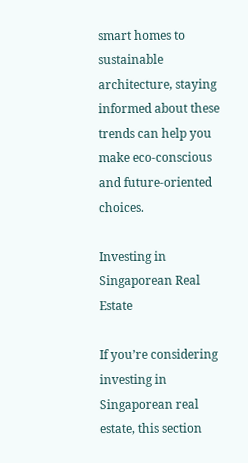smart homes to sustainable architecture, staying informed about these trends can help you make eco-conscious and future-oriented choices.

Investing in Singaporean Real Estate

If you’re considering investing in Singaporean real estate, this section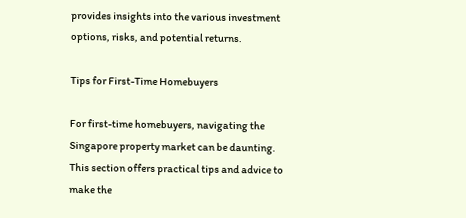provides insights into the various investment options, risks, and potential returns.

Tips for First-Time Homebuyers

For first-time homebuyers, navigating the Singapore property market can be daunting. This section offers practical tips and advice to make the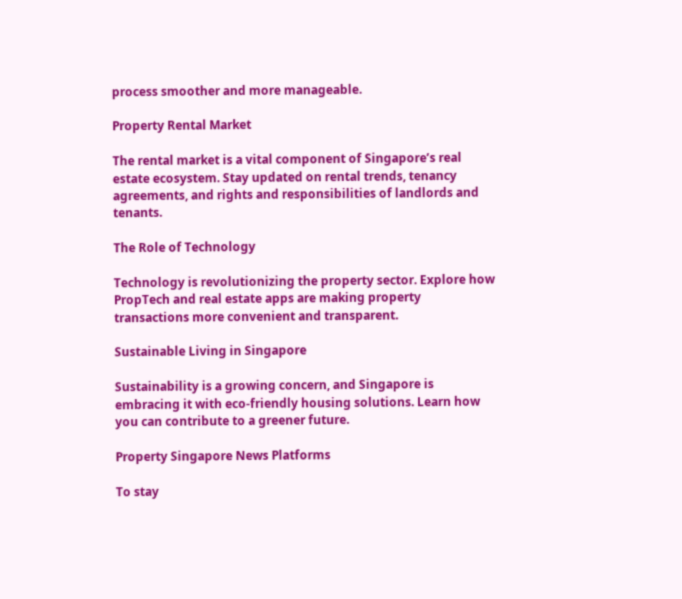process smoother and more manageable.

Property Rental Market

The rental market is a vital component of Singapore’s real estate ecosystem. Stay updated on rental trends, tenancy agreements, and rights and responsibilities of landlords and tenants.

The Role of Technology

Technology is revolutionizing the property sector. Explore how PropTech and real estate apps are making property transactions more convenient and transparent.

Sustainable Living in Singapore

Sustainability is a growing concern, and Singapore is embracing it with eco-friendly housing solutions. Learn how you can contribute to a greener future.

Property Singapore News Platforms

To stay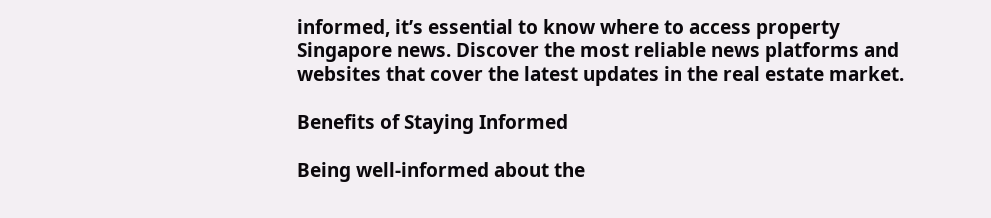informed, it’s essential to know where to access property Singapore news. Discover the most reliable news platforms and websites that cover the latest updates in the real estate market.

Benefits of Staying Informed

Being well-informed about the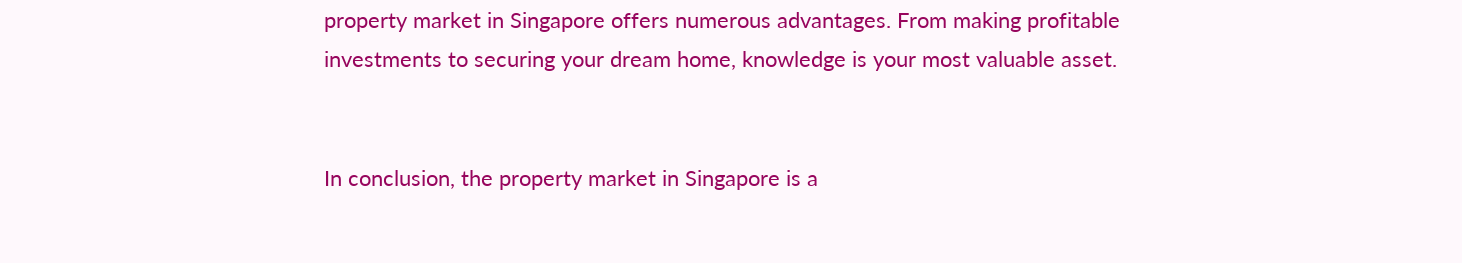property market in Singapore offers numerous advantages. From making profitable investments to securing your dream home, knowledge is your most valuable asset.


In conclusion, the property market in Singapore is a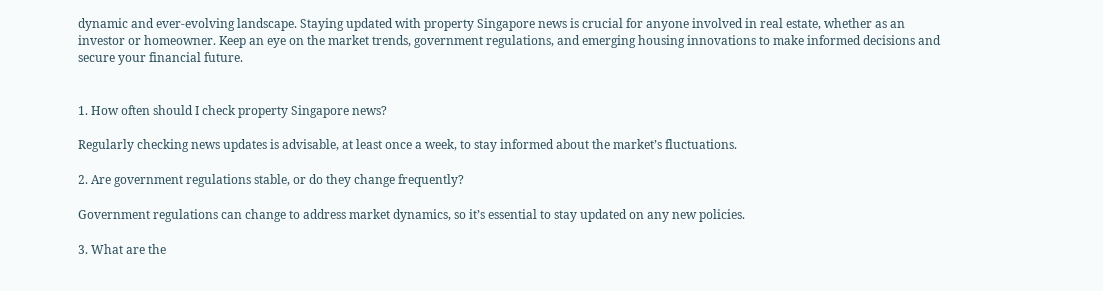dynamic and ever-evolving landscape. Staying updated with property Singapore news is crucial for anyone involved in real estate, whether as an investor or homeowner. Keep an eye on the market trends, government regulations, and emerging housing innovations to make informed decisions and secure your financial future.


1. How often should I check property Singapore news?

Regularly checking news updates is advisable, at least once a week, to stay informed about the market’s fluctuations.

2. Are government regulations stable, or do they change frequently?

Government regulations can change to address market dynamics, so it’s essential to stay updated on any new policies.

3. What are the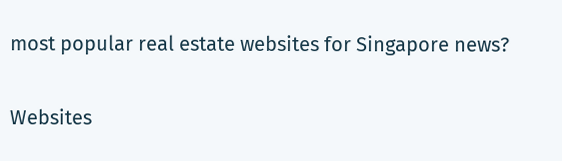most popular real estate websites for Singapore news?

Websites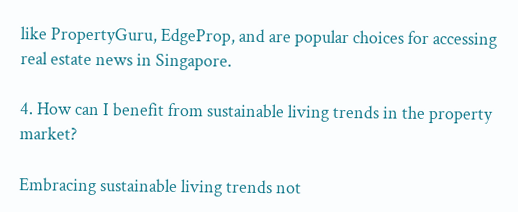like PropertyGuru, EdgeProp, and are popular choices for accessing real estate news in Singapore.

4. How can I benefit from sustainable living trends in the property market?

Embracing sustainable living trends not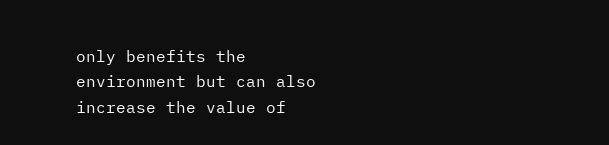only benefits the environment but can also increase the value of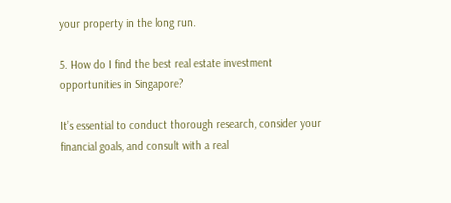your property in the long run.

5. How do I find the best real estate investment opportunities in Singapore?

It’s essential to conduct thorough research, consider your financial goals, and consult with a real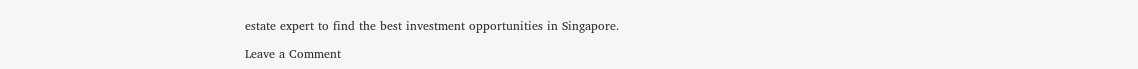estate expert to find the best investment opportunities in Singapore.

Leave a Comment